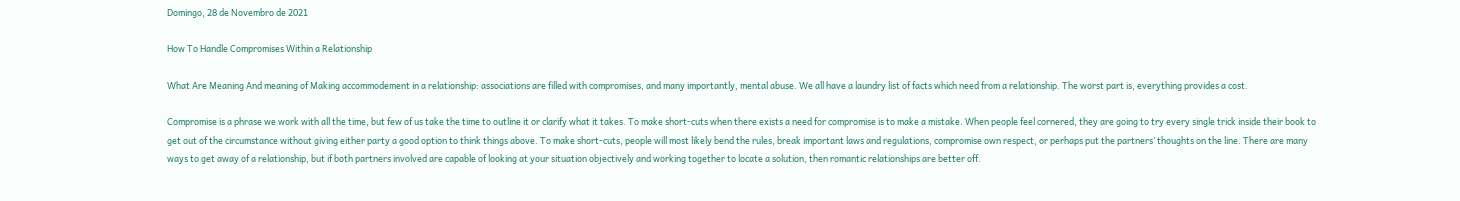Domingo, 28 de Novembro de 2021

How To Handle Compromises Within a Relationship

What Are Meaning And meaning of Making accommodement in a relationship: associations are filled with compromises, and many importantly, mental abuse. We all have a laundry list of facts which need from a relationship. The worst part is, everything provides a cost.

Compromise is a phrase we work with all the time, but few of us take the time to outline it or clarify what it takes. To make short-cuts when there exists a need for compromise is to make a mistake. When people feel cornered, they are going to try every single trick inside their book to get out of the circumstance without giving either party a good option to think things above. To make short-cuts, people will most likely bend the rules, break important laws and regulations, compromise own respect, or perhaps put the partners’ thoughts on the line. There are many ways to get away of a relationship, but if both partners involved are capable of looking at your situation objectively and working together to locate a solution, then romantic relationships are better off.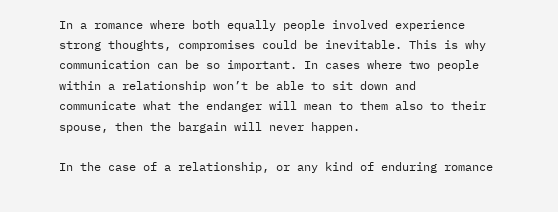In a romance where both equally people involved experience strong thoughts, compromises could be inevitable. This is why communication can be so important. In cases where two people within a relationship won’t be able to sit down and communicate what the endanger will mean to them also to their spouse, then the bargain will never happen.

In the case of a relationship, or any kind of enduring romance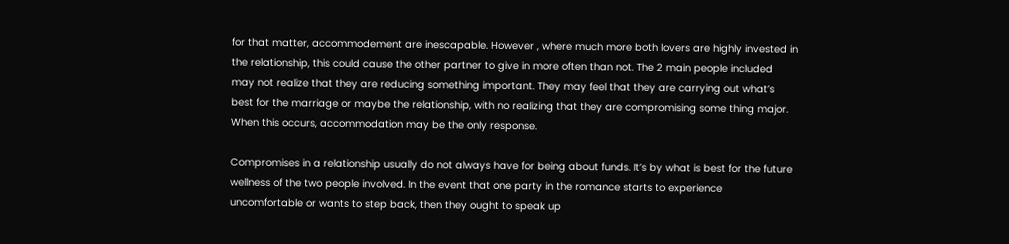for that matter, accommodement are inescapable. However , where much more both lovers are highly invested in the relationship, this could cause the other partner to give in more often than not. The 2 main people included may not realize that they are reducing something important. They may feel that they are carrying out what’s best for the marriage or maybe the relationship, with no realizing that they are compromising some thing major. When this occurs, accommodation may be the only response.

Compromises in a relationship usually do not always have for being about funds. It’s by what is best for the future wellness of the two people involved. In the event that one party in the romance starts to experience uncomfortable or wants to step back, then they ought to speak up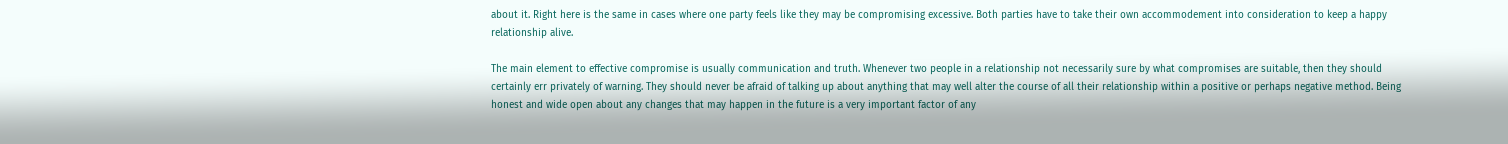about it. Right here is the same in cases where one party feels like they may be compromising excessive. Both parties have to take their own accommodement into consideration to keep a happy relationship alive.

The main element to effective compromise is usually communication and truth. Whenever two people in a relationship not necessarily sure by what compromises are suitable, then they should certainly err privately of warning. They should never be afraid of talking up about anything that may well alter the course of all their relationship within a positive or perhaps negative method. Being honest and wide open about any changes that may happen in the future is a very important factor of any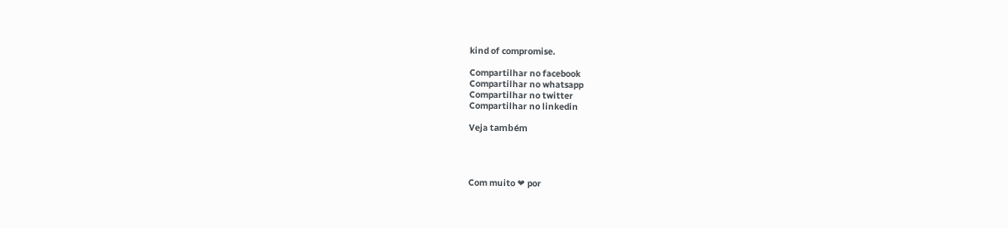kind of compromise.

Compartilhar no facebook
Compartilhar no whatsapp
Compartilhar no twitter
Compartilhar no linkedin

Veja também




Com muito ❤ por